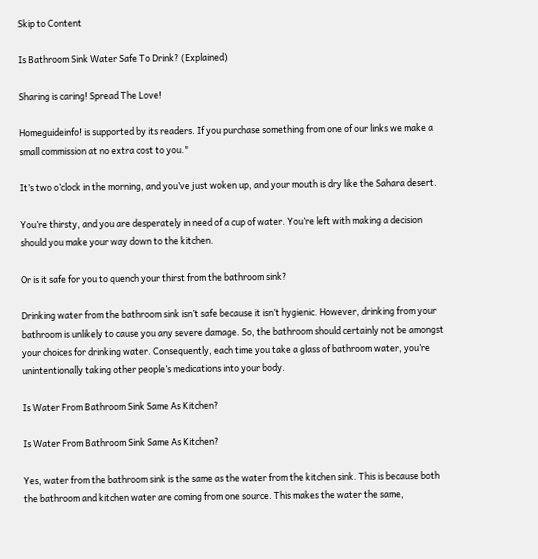Skip to Content

Is Bathroom Sink Water Safe To Drink? (Explained)

Sharing is caring! Spread The Love!

Homeguideinfo! is supported by its readers. If you purchase something from one of our links we make a small commission at no extra cost to you."

It’s two o’clock in the morning, and you’ve just woken up, and your mouth is dry like the Sahara desert.

You’re thirsty, and you are desperately in need of a cup of water. You’re left with making a decision should you make your way down to the kitchen.

Or is it safe for you to quench your thirst from the bathroom sink?

Drinking water from the bathroom sink isn’t safe because it isn’t hygienic. However, drinking from your bathroom is unlikely to cause you any severe damage. So, the bathroom should certainly not be amongst your choices for drinking water. Consequently, each time you take a glass of bathroom water, you’re unintentionally taking other people’s medications into your body.

Is Water From Bathroom Sink Same As Kitchen?

Is Water From Bathroom Sink Same As Kitchen?

Yes, water from the bathroom sink is the same as the water from the kitchen sink. This is because both the bathroom and kitchen water are coming from one source. This makes the water the same,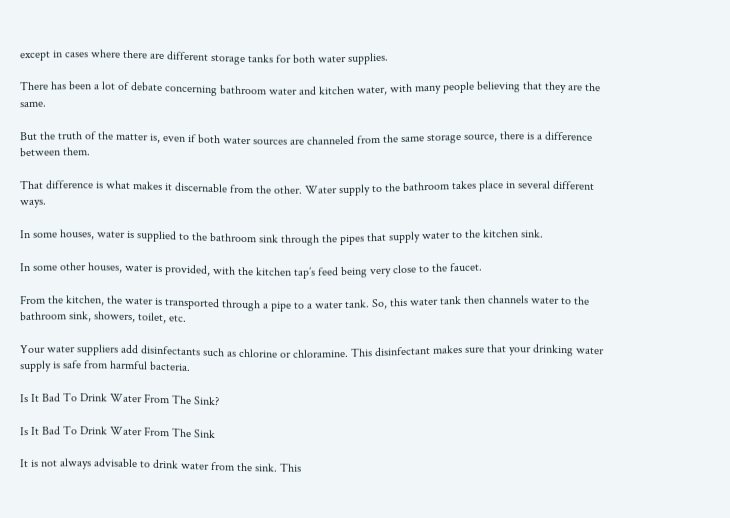except in cases where there are different storage tanks for both water supplies.

There has been a lot of debate concerning bathroom water and kitchen water, with many people believing that they are the same.

But the truth of the matter is, even if both water sources are channeled from the same storage source, there is a difference between them.

That difference is what makes it discernable from the other. Water supply to the bathroom takes place in several different ways.

In some houses, water is supplied to the bathroom sink through the pipes that supply water to the kitchen sink.

In some other houses, water is provided, with the kitchen tap’s feed being very close to the faucet.

From the kitchen, the water is transported through a pipe to a water tank. So, this water tank then channels water to the bathroom sink, showers, toilet, etc.

Your water suppliers add disinfectants such as chlorine or chloramine. This disinfectant makes sure that your drinking water supply is safe from harmful bacteria.

Is It Bad To Drink Water From The Sink?

Is It Bad To Drink Water From The Sink

It is not always advisable to drink water from the sink. This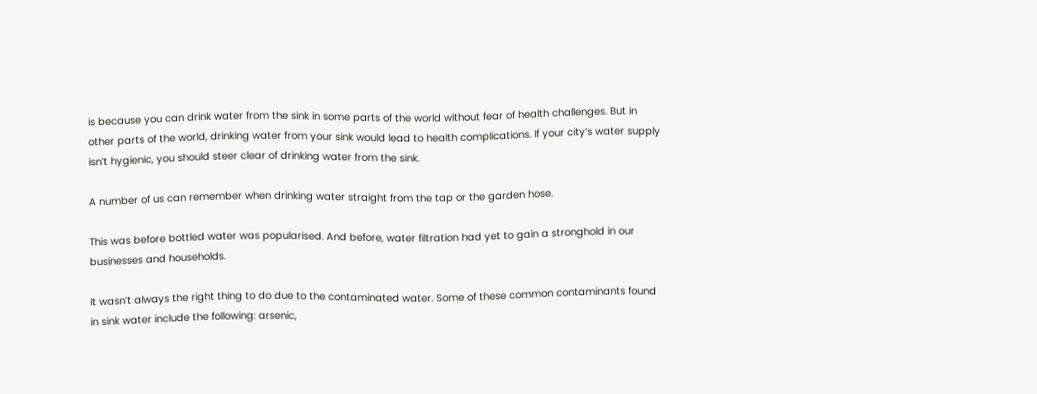is because you can drink water from the sink in some parts of the world without fear of health challenges. But in other parts of the world, drinking water from your sink would lead to health complications. If your city’s water supply isn’t hygienic, you should steer clear of drinking water from the sink.

A number of us can remember when drinking water straight from the tap or the garden hose.

This was before bottled water was popularised. And before, water filtration had yet to gain a stronghold in our businesses and households.

It wasn’t always the right thing to do due to the contaminated water. Some of these common contaminants found in sink water include the following: arsenic,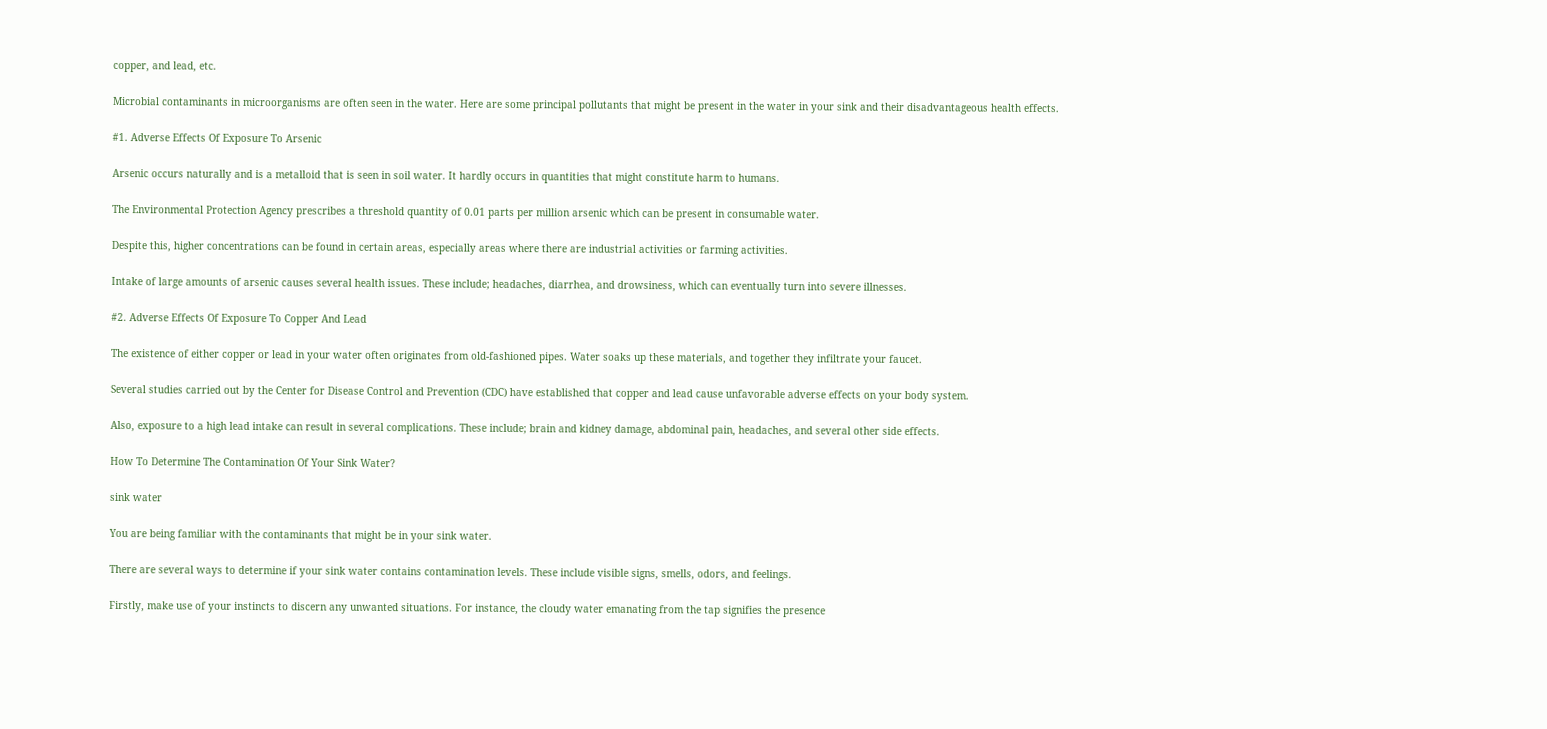copper, and lead, etc.

Microbial contaminants in microorganisms are often seen in the water. Here are some principal pollutants that might be present in the water in your sink and their disadvantageous health effects.

#1. Adverse Effects Of Exposure To Arsenic

Arsenic occurs naturally and is a metalloid that is seen in soil water. It hardly occurs in quantities that might constitute harm to humans.

The Environmental Protection Agency prescribes a threshold quantity of 0.01 parts per million arsenic which can be present in consumable water.

Despite this, higher concentrations can be found in certain areas, especially areas where there are industrial activities or farming activities.

Intake of large amounts of arsenic causes several health issues. These include; headaches, diarrhea, and drowsiness, which can eventually turn into severe illnesses.

#2. Adverse Effects Of Exposure To Copper And Lead

The existence of either copper or lead in your water often originates from old-fashioned pipes. Water soaks up these materials, and together they infiltrate your faucet.

Several studies carried out by the Center for Disease Control and Prevention (CDC) have established that copper and lead cause unfavorable adverse effects on your body system.

Also, exposure to a high lead intake can result in several complications. These include; brain and kidney damage, abdominal pain, headaches, and several other side effects.

How To Determine The Contamination Of Your Sink Water?

sink water

You are being familiar with the contaminants that might be in your sink water.

There are several ways to determine if your sink water contains contamination levels. These include visible signs, smells, odors, and feelings.

Firstly, make use of your instincts to discern any unwanted situations. For instance, the cloudy water emanating from the tap signifies the presence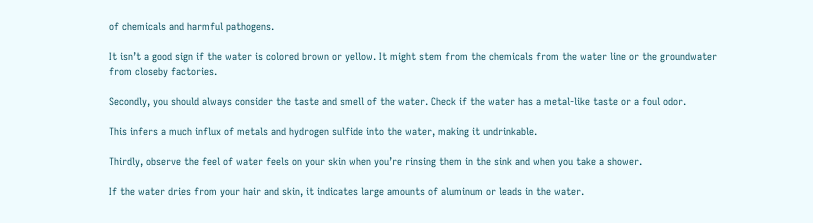of chemicals and harmful pathogens.

It isn’t a good sign if the water is colored brown or yellow. It might stem from the chemicals from the water line or the groundwater from closeby factories.

Secondly, you should always consider the taste and smell of the water. Check if the water has a metal-like taste or a foul odor.

This infers a much influx of metals and hydrogen sulfide into the water, making it undrinkable.

Thirdly, observe the feel of water feels on your skin when you’re rinsing them in the sink and when you take a shower.

If the water dries from your hair and skin, it indicates large amounts of aluminum or leads in the water.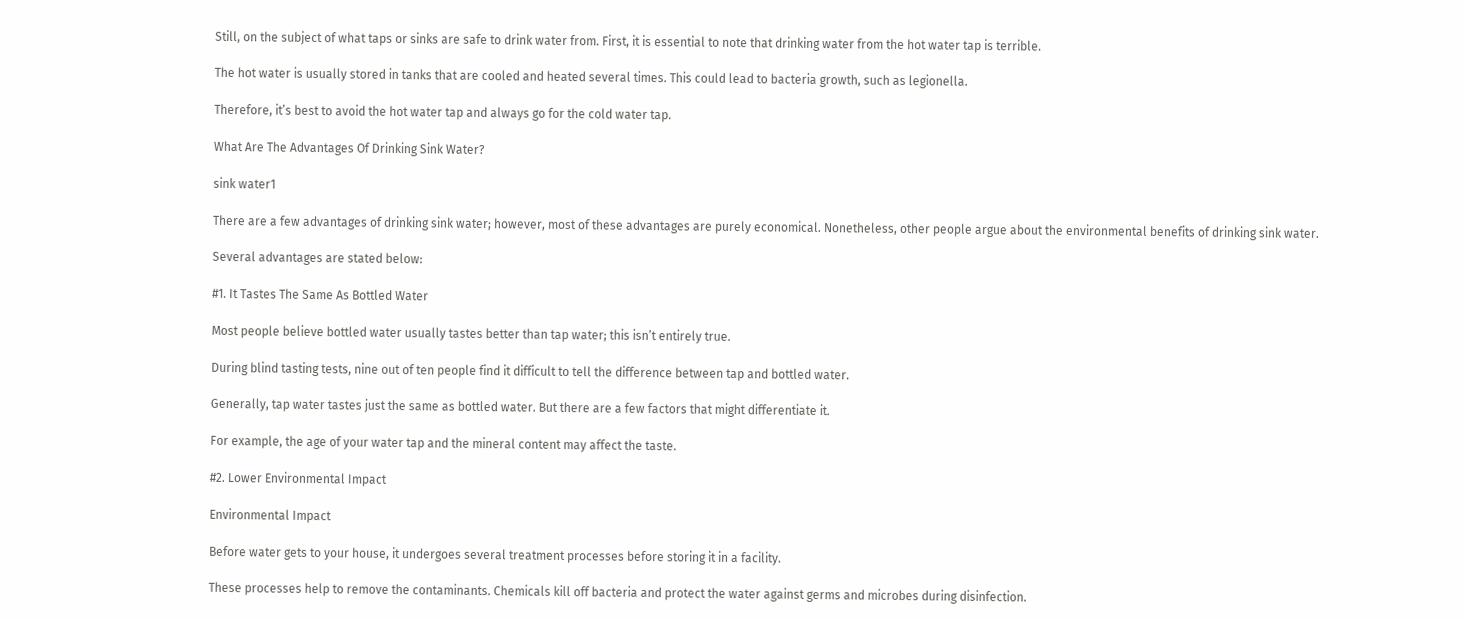Still, on the subject of what taps or sinks are safe to drink water from. First, it is essential to note that drinking water from the hot water tap is terrible.

The hot water is usually stored in tanks that are cooled and heated several times. This could lead to bacteria growth, such as legionella.

Therefore, it’s best to avoid the hot water tap and always go for the cold water tap.

What Are The Advantages Of Drinking Sink Water?

sink water1

There are a few advantages of drinking sink water; however, most of these advantages are purely economical. Nonetheless, other people argue about the environmental benefits of drinking sink water.

Several advantages are stated below:

#1. It Tastes The Same As Bottled Water

Most people believe bottled water usually tastes better than tap water; this isn’t entirely true.

During blind tasting tests, nine out of ten people find it difficult to tell the difference between tap and bottled water.

Generally, tap water tastes just the same as bottled water. But there are a few factors that might differentiate it.

For example, the age of your water tap and the mineral content may affect the taste.

#2. Lower Environmental Impact

Environmental Impact

Before water gets to your house, it undergoes several treatment processes before storing it in a facility.

These processes help to remove the contaminants. Chemicals kill off bacteria and protect the water against germs and microbes during disinfection.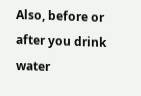Also, before or after you drink water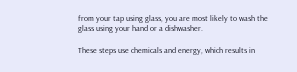from your tap using glass, you are most likely to wash the glass using your hand or a dishwasher.

These steps use chemicals and energy, which results in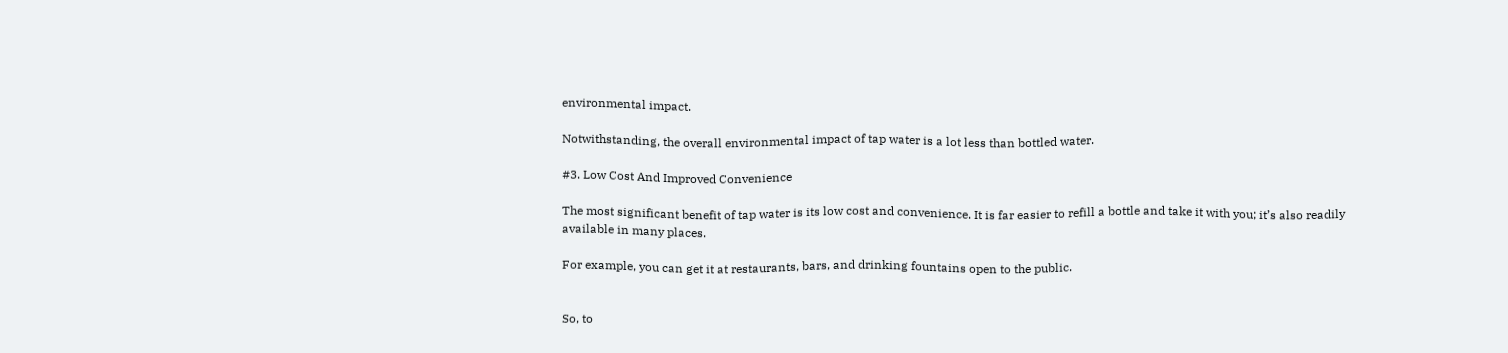environmental impact.

Notwithstanding, the overall environmental impact of tap water is a lot less than bottled water.

#3. Low Cost And Improved Convenience

The most significant benefit of tap water is its low cost and convenience. It is far easier to refill a bottle and take it with you; it’s also readily available in many places.

For example, you can get it at restaurants, bars, and drinking fountains open to the public.


So, to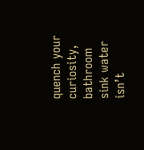quench your curiosity, bathroom sink water isn’t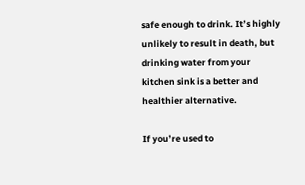safe enough to drink. It’s highly unlikely to result in death, but drinking water from your kitchen sink is a better and healthier alternative.

If you’re used to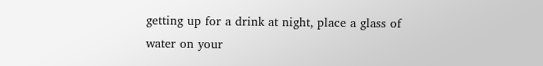getting up for a drink at night, place a glass of water on your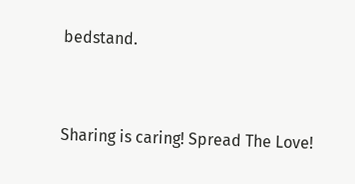bedstand.


Sharing is caring! Spread The Love!